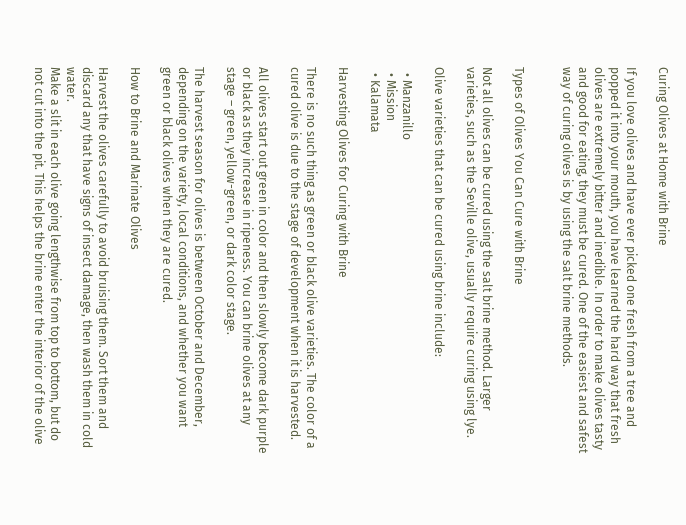Curing Olives at Home with Brine

If you love olives and have ever picked one fresh from a tree and popped it into your mouth, you have learned the hard way that fresh olives are extremely bitter and inedible. In order to make olives tasty and good for eating, they must be cured. One of the easiest and safest way of curing olives is by using the salt brine methods.


Types of Olives You Can Cure with Brine

Not all olives can be cured using the salt brine method. Larger varieties, such as the Seville olive, usually require curing using lye.

Olive varieties that can be cured using brine include:

  • Manzanillo
  • Mission
  • Kalamata

Harvesting Olives for Curing with Brine

There is no such thing as green or black olive varieties. The color of a cured olive is due to the stage of development when it is harvested.

All olives start out green in color and then slowly become dark purple or black as they increase in ripeness. You can brine olives at any stage – green, yellow-green, or dark color stage.

The harvest season for olives is between October and December, depending on the variety, local conditions, and whether you want green or black olives when they are cured.

How to Brine and Marinate Olives

Harvest the olives carefully to avoid bruising them. Sort them and discard any that have signs of insect damage, then wash them in cold water.
Make a slit in each olive going lengthwise from top to bottom, but do not cut into the pit. This helps the brine enter the interior of the olive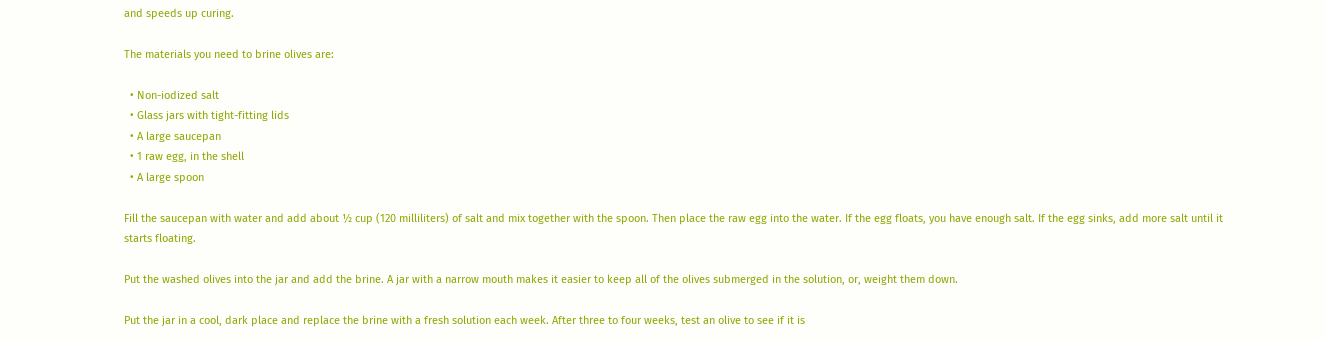and speeds up curing.

The materials you need to brine olives are:

  • Non-iodized salt
  • Glass jars with tight-fitting lids
  • A large saucepan
  • 1 raw egg, in the shell
  • A large spoon

Fill the saucepan with water and add about ½ cup (120 milliliters) of salt and mix together with the spoon. Then place the raw egg into the water. If the egg floats, you have enough salt. If the egg sinks, add more salt until it starts floating.

Put the washed olives into the jar and add the brine. A jar with a narrow mouth makes it easier to keep all of the olives submerged in the solution, or, weight them down.

Put the jar in a cool, dark place and replace the brine with a fresh solution each week. After three to four weeks, test an olive to see if it is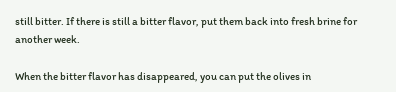still bitter. If there is still a bitter flavor, put them back into fresh brine for another week.

When the bitter flavor has disappeared, you can put the olives in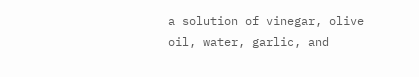a solution of vinegar, olive oil, water, garlic, and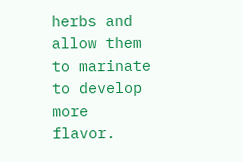herbs and allow them to marinate to develop more flavor.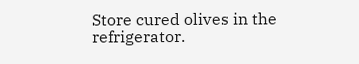Store cured olives in the refrigerator.